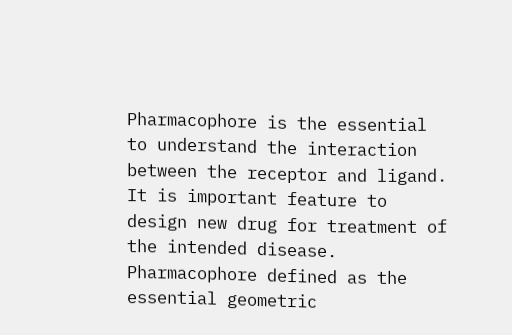Pharmacophore is the essential to understand the interaction between the receptor and ligand. It is important feature to design new drug for treatment of the intended disease. Pharmacophore defined as the essential geometric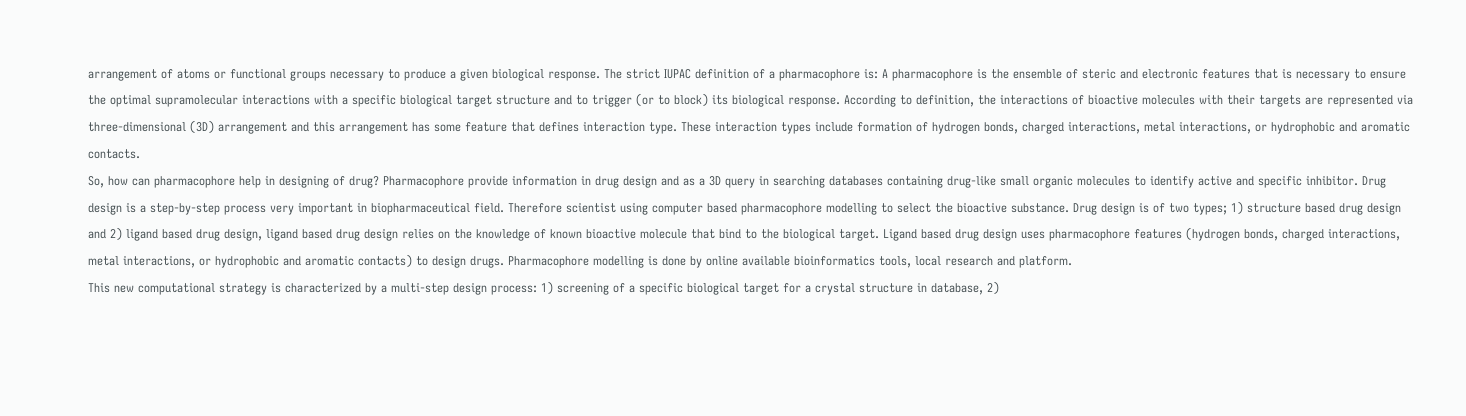arrangement of atoms or functional groups necessary to produce a given biological response. The strict IUPAC definition of a pharmacophore is: A pharmacophore is the ensemble of steric and electronic features that is necessary to ensure the optimal supramolecular interactions with a specific biological target structure and to trigger (or to block) its biological response. According to definition, the interactions of bioactive molecules with their targets are represented via three-dimensional (3D) arrangement and this arrangement has some feature that defines interaction type. These interaction types include formation of hydrogen bonds, charged interactions, metal interactions, or hydrophobic and aromatic contacts.
So, how can pharmacophore help in designing of drug? Pharmacophore provide information in drug design and as a 3D query in searching databases containing drug-like small organic molecules to identify active and specific inhibitor. Drug design is a step-by-step process very important in biopharmaceutical field. Therefore scientist using computer based pharmacophore modelling to select the bioactive substance. Drug design is of two types; 1) structure based drug design and 2) ligand based drug design, ligand based drug design relies on the knowledge of known bioactive molecule that bind to the biological target. Ligand based drug design uses pharmacophore features (hydrogen bonds, charged interactions, metal interactions, or hydrophobic and aromatic contacts) to design drugs. Pharmacophore modelling is done by online available bioinformatics tools, local research and platform.
This new computational strategy is characterized by a multi-step design process: 1) screening of a specific biological target for a crystal structure in database, 2)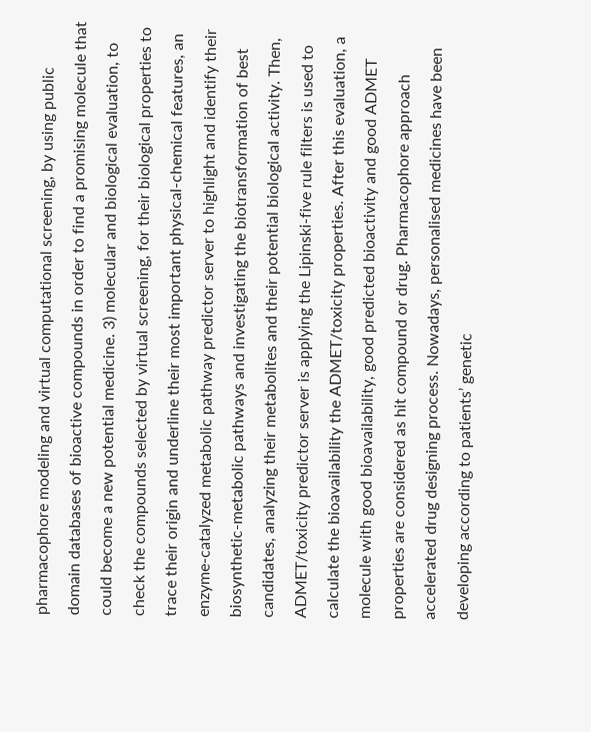pharmacophore modeling and virtual computational screening, by using public domain databases of bioactive compounds in order to find a promising molecule that could become a new potential medicine. 3) molecular and biological evaluation, to check the compounds selected by virtual screening, for their biological properties to trace their origin and underline their most important physical-chemical features, an enzyme-catalyzed metabolic pathway predictor server to highlight and identify their biosynthetic-metabolic pathways and investigating the biotransformation of best candidates, analyzing their metabolites and their potential biological activity. Then, ADMET/toxicity predictor server is applying the Lipinski-five rule filters is used to calculate the bioavailability the ADMET/toxicity properties. After this evaluation, a molecule with good bioavailability, good predicted bioactivity and good ADMET properties are considered as hit compound or drug. Pharmacophore approach accelerated drug designing process. Nowadays, personalised medicines have been developing according to patients’ genetic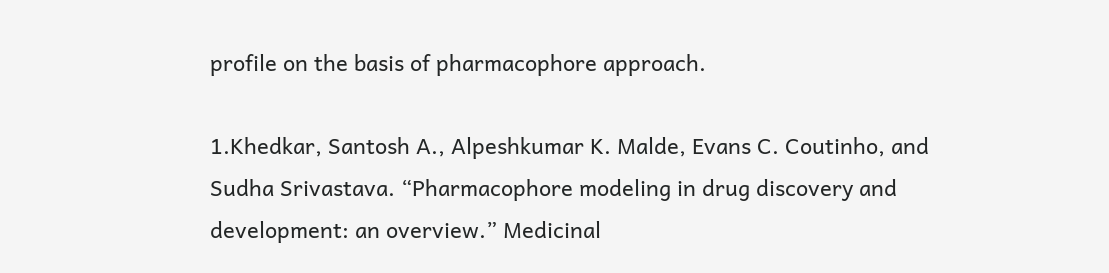profile on the basis of pharmacophore approach.

1.Khedkar, Santosh A., Alpeshkumar K. Malde, Evans C. Coutinho, and Sudha Srivastava. “Pharmacophore modeling in drug discovery and development: an overview.” Medicinal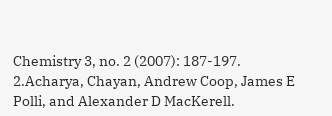Chemistry 3, no. 2 (2007): 187-197.
2.Acharya, Chayan, Andrew Coop, James E Polli, and Alexander D MacKerell.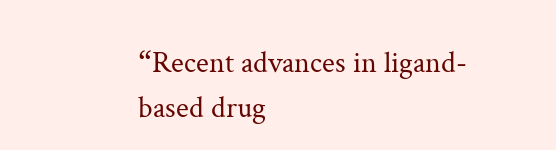“Recent advances in ligand-based drug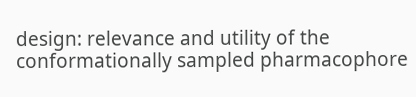design: relevance and utility of the conformationally sampled pharmacophore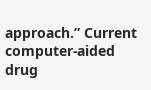approach.” Current computer-aided drug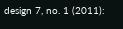design 7, no. 1 (2011):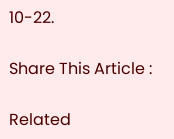10-22.

Share This Article :

Related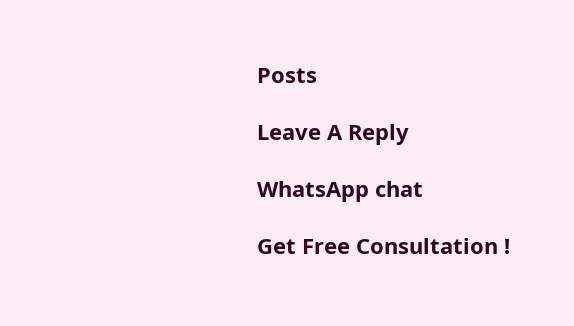Posts

Leave A Reply

WhatsApp chat

Get Free Consultation !